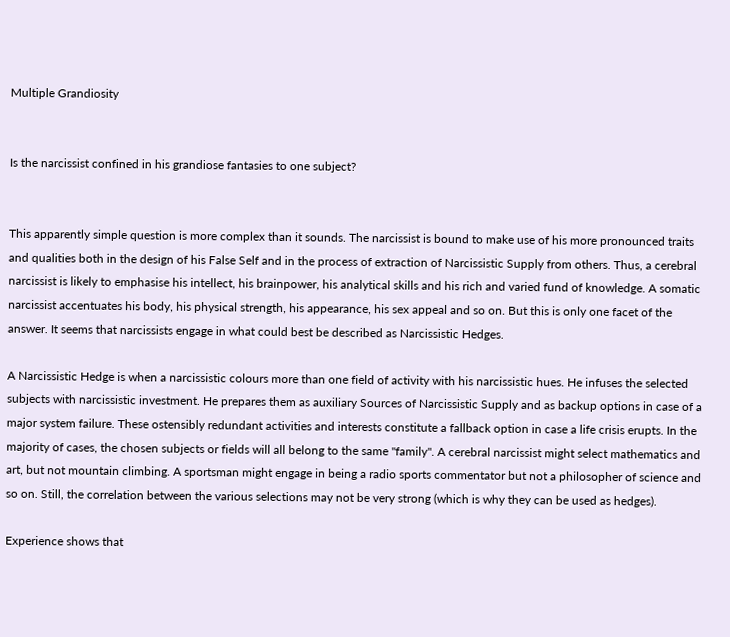Multiple Grandiosity


Is the narcissist confined in his grandiose fantasies to one subject?


This apparently simple question is more complex than it sounds. The narcissist is bound to make use of his more pronounced traits and qualities both in the design of his False Self and in the process of extraction of Narcissistic Supply from others. Thus, a cerebral narcissist is likely to emphasise his intellect, his brainpower, his analytical skills and his rich and varied fund of knowledge. A somatic narcissist accentuates his body, his physical strength, his appearance, his sex appeal and so on. But this is only one facet of the answer. It seems that narcissists engage in what could best be described as Narcissistic Hedges.

A Narcissistic Hedge is when a narcissistic colours more than one field of activity with his narcissistic hues. He infuses the selected subjects with narcissistic investment. He prepares them as auxiliary Sources of Narcissistic Supply and as backup options in case of a major system failure. These ostensibly redundant activities and interests constitute a fallback option in case a life crisis erupts. In the majority of cases, the chosen subjects or fields will all belong to the same "family". A cerebral narcissist might select mathematics and art, but not mountain climbing. A sportsman might engage in being a radio sports commentator but not a philosopher of science and so on. Still, the correlation between the various selections may not be very strong (which is why they can be used as hedges).

Experience shows that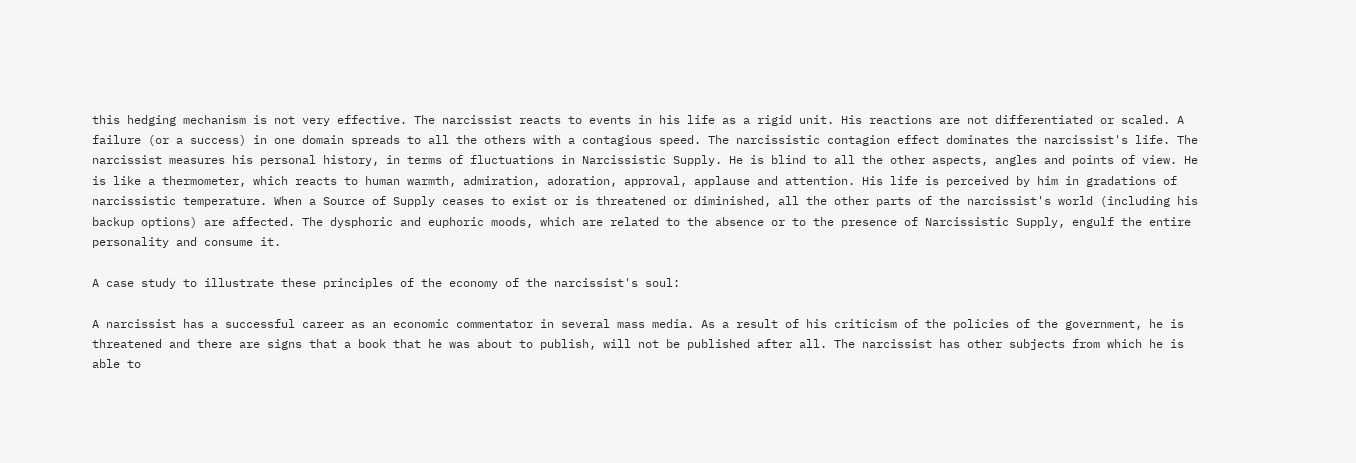this hedging mechanism is not very effective. The narcissist reacts to events in his life as a rigid unit. His reactions are not differentiated or scaled. A failure (or a success) in one domain spreads to all the others with a contagious speed. The narcissistic contagion effect dominates the narcissist's life. The narcissist measures his personal history, in terms of fluctuations in Narcissistic Supply. He is blind to all the other aspects, angles and points of view. He is like a thermometer, which reacts to human warmth, admiration, adoration, approval, applause and attention. His life is perceived by him in gradations of narcissistic temperature. When a Source of Supply ceases to exist or is threatened or diminished, all the other parts of the narcissist's world (including his backup options) are affected. The dysphoric and euphoric moods, which are related to the absence or to the presence of Narcissistic Supply, engulf the entire personality and consume it.

A case study to illustrate these principles of the economy of the narcissist's soul:

A narcissist has a successful career as an economic commentator in several mass media. As a result of his criticism of the policies of the government, he is threatened and there are signs that a book that he was about to publish, will not be published after all. The narcissist has other subjects from which he is able to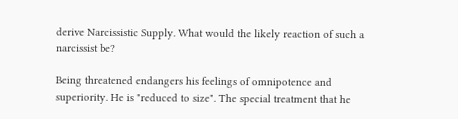derive Narcissistic Supply. What would the likely reaction of such a narcissist be?

Being threatened endangers his feelings of omnipotence and superiority. He is "reduced to size". The special treatment that he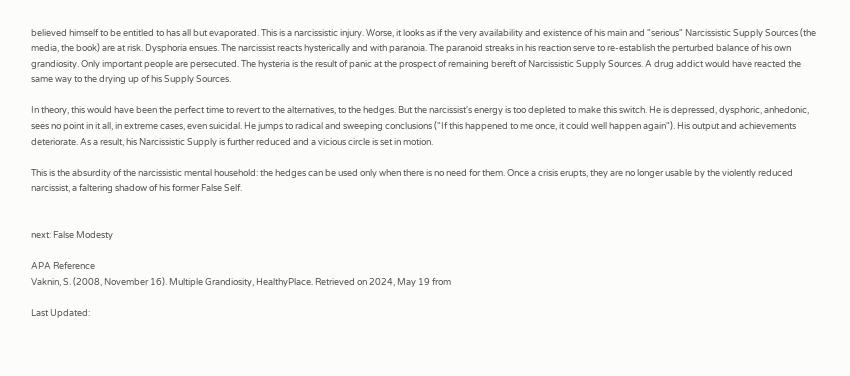believed himself to be entitled to has all but evaporated. This is a narcissistic injury. Worse, it looks as if the very availability and existence of his main and "serious" Narcissistic Supply Sources (the media, the book) are at risk. Dysphoria ensues. The narcissist reacts hysterically and with paranoia. The paranoid streaks in his reaction serve to re-establish the perturbed balance of his own grandiosity. Only important people are persecuted. The hysteria is the result of panic at the prospect of remaining bereft of Narcissistic Supply Sources. A drug addict would have reacted the same way to the drying up of his Supply Sources.

In theory, this would have been the perfect time to revert to the alternatives, to the hedges. But the narcissist's energy is too depleted to make this switch. He is depressed, dysphoric, anhedonic, sees no point in it all, in extreme cases, even suicidal. He jumps to radical and sweeping conclusions ("If this happened to me once, it could well happen again"). His output and achievements deteriorate. As a result, his Narcissistic Supply is further reduced and a vicious circle is set in motion.

This is the absurdity of the narcissistic mental household: the hedges can be used only when there is no need for them. Once a crisis erupts, they are no longer usable by the violently reduced narcissist, a faltering shadow of his former False Self.


next: False Modesty

APA Reference
Vaknin, S. (2008, November 16). Multiple Grandiosity, HealthyPlace. Retrieved on 2024, May 19 from

Last Updated: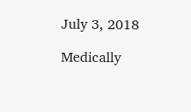July 3, 2018

Medically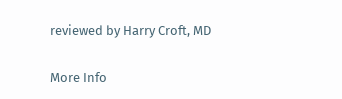reviewed by Harry Croft, MD

More Info